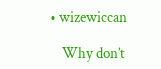• wizewiccan

    Why don’t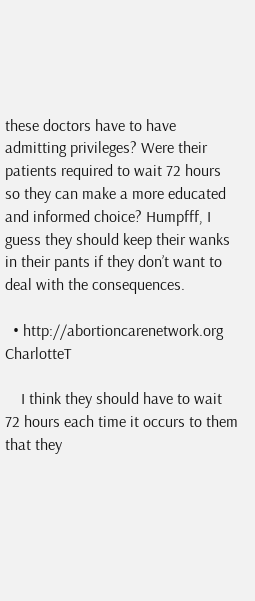these doctors have to have admitting privileges? Were their patients required to wait 72 hours so they can make a more educated and informed choice? Humpfff, I guess they should keep their wanks in their pants if they don’t want to deal with the consequences.

  • http://abortioncarenetwork.org CharlotteT

    I think they should have to wait 72 hours each time it occurs to them that they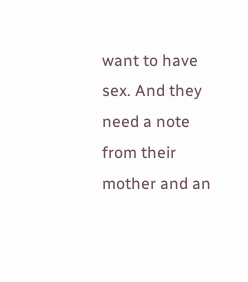want to have sex. And they need a note from their mother and an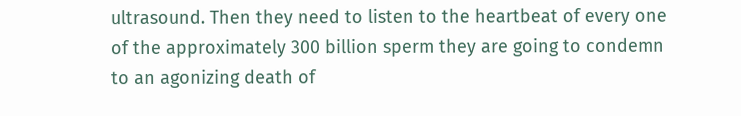ultrasound. Then they need to listen to the heartbeat of every one of the approximately 300 billion sperm they are going to condemn to an agonizing death of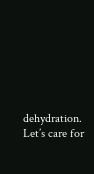dehydration. Let’s care for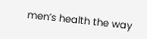men’s health the way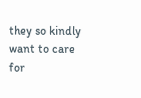they so kindly want to care for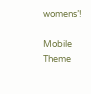womens’!

Mobile Theme